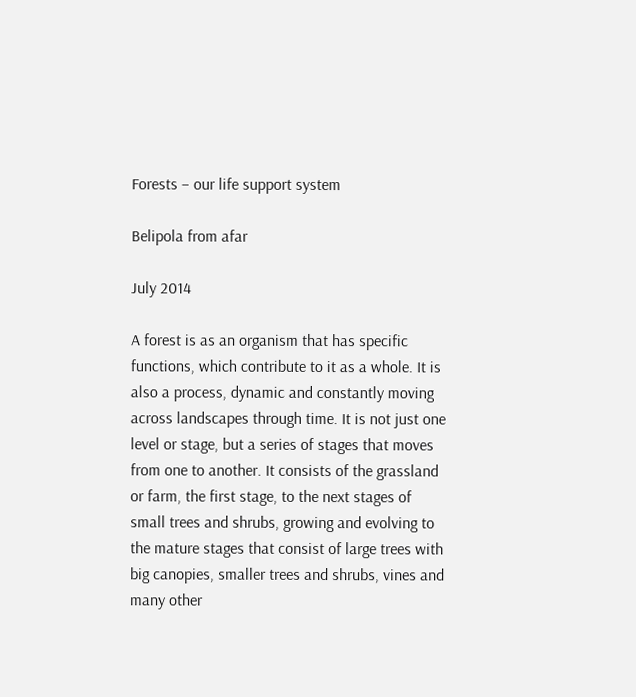Forests – our life support system

Belipola from afar

July 2014

A forest is as an organism that has specific functions, which contribute to it as a whole. It is also a process, dynamic and constantly moving across landscapes through time. It is not just one level or stage, but a series of stages that moves from one to another. It consists of the grassland or farm, the first stage, to the next stages of small trees and shrubs, growing and evolving to the mature stages that consist of large trees with big canopies, smaller trees and shrubs, vines and many other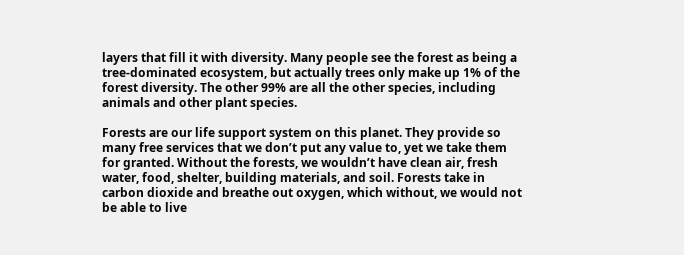layers that fill it with diversity. Many people see the forest as being a tree-dominated ecosystem, but actually trees only make up 1% of the forest diversity. The other 99% are all the other species, including animals and other plant species.

Forests are our life support system on this planet. They provide so many free services that we don’t put any value to, yet we take them for granted. Without the forests, we wouldn’t have clean air, fresh water, food, shelter, building materials, and soil. Forests take in carbon dioxide and breathe out oxygen, which without, we would not be able to live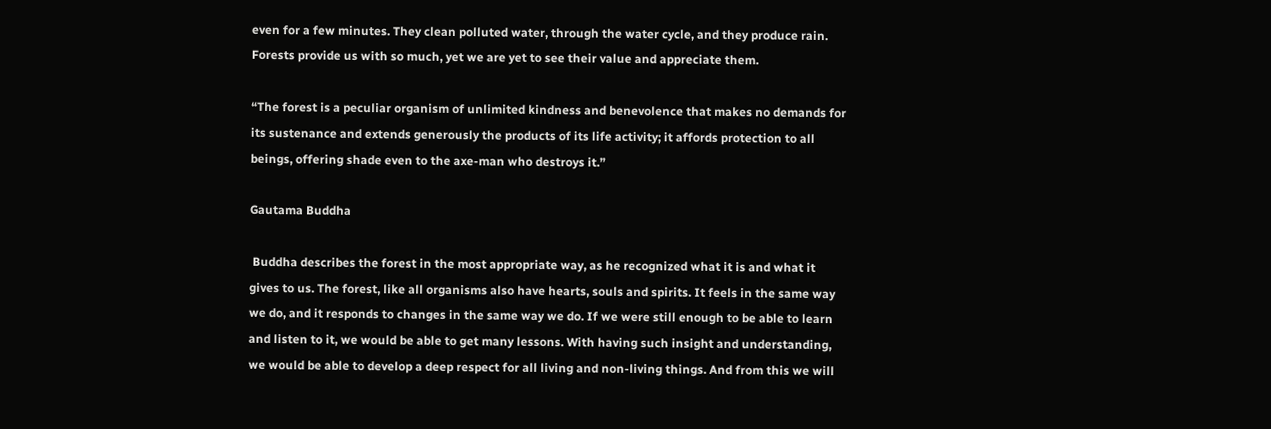even for a few minutes. They clean polluted water, through the water cycle, and they produce rain. Forests provide us with so much, yet we are yet to see their value and appreciate them.

“The forest is a peculiar organism of unlimited kindness and benevolence that makes no demands for its sustenance and extends generously the products of its life activity; it affords protection to all beings, offering shade even to the axe-man who destroys it.”

Gautama Buddha

 Buddha describes the forest in the most appropriate way, as he recognized what it is and what it gives to us. The forest, like all organisms also have hearts, souls and spirits. It feels in the same way we do, and it responds to changes in the same way we do. If we were still enough to be able to learn and listen to it, we would be able to get many lessons. With having such insight and understanding, we would be able to develop a deep respect for all living and non-living things. And from this we will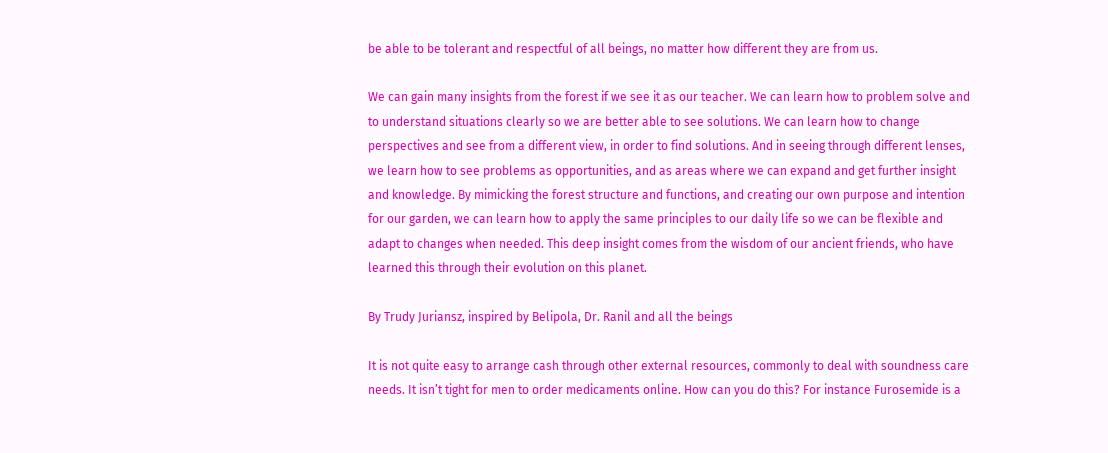be able to be tolerant and respectful of all beings, no matter how different they are from us.

We can gain many insights from the forest if we see it as our teacher. We can learn how to problem solve and to understand situations clearly so we are better able to see solutions. We can learn how to change perspectives and see from a different view, in order to find solutions. And in seeing through different lenses, we learn how to see problems as opportunities, and as areas where we can expand and get further insight and knowledge. By mimicking the forest structure and functions, and creating our own purpose and intention for our garden, we can learn how to apply the same principles to our daily life so we can be flexible and adapt to changes when needed. This deep insight comes from the wisdom of our ancient friends, who have learned this through their evolution on this planet.

By Trudy Juriansz, inspired by Belipola, Dr. Ranil and all the beings

It is not quite easy to arrange cash through other external resources, commonly to deal with soundness care needs. It isn’t tight for men to order medicaments online. How can you do this? For instance Furosemide is a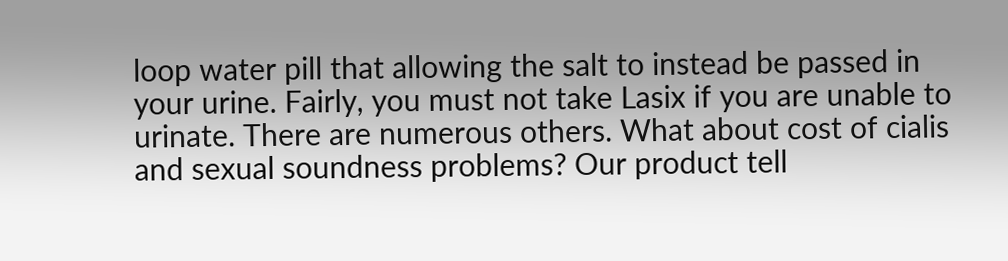loop water pill that allowing the salt to instead be passed in your urine. Fairly, you must not take Lasix if you are unable to urinate. There are numerous others. What about cost of cialis and sexual soundness problems? Our product tell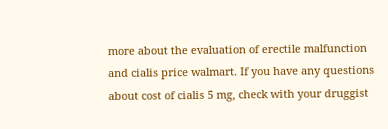more about the evaluation of erectile malfunction and cialis price walmart. If you have any questions about cost of cialis 5 mg, check with your druggist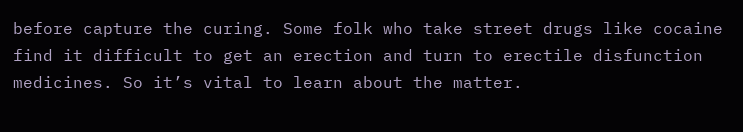before capture the curing. Some folk who take street drugs like cocaine find it difficult to get an erection and turn to erectile disfunction medicines. So it’s vital to learn about the matter.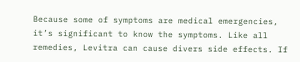Because some of symptoms are medical emergencies, it’s significant to know the symptoms. Like all remedies, Levitra can cause divers side effects. If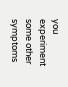you experiment some other symptoms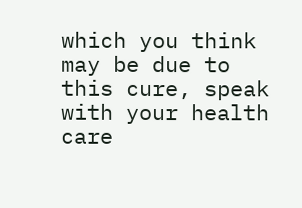which you think may be due to this cure, speak with your health care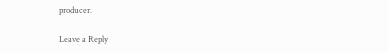producer.

Leave a Reply